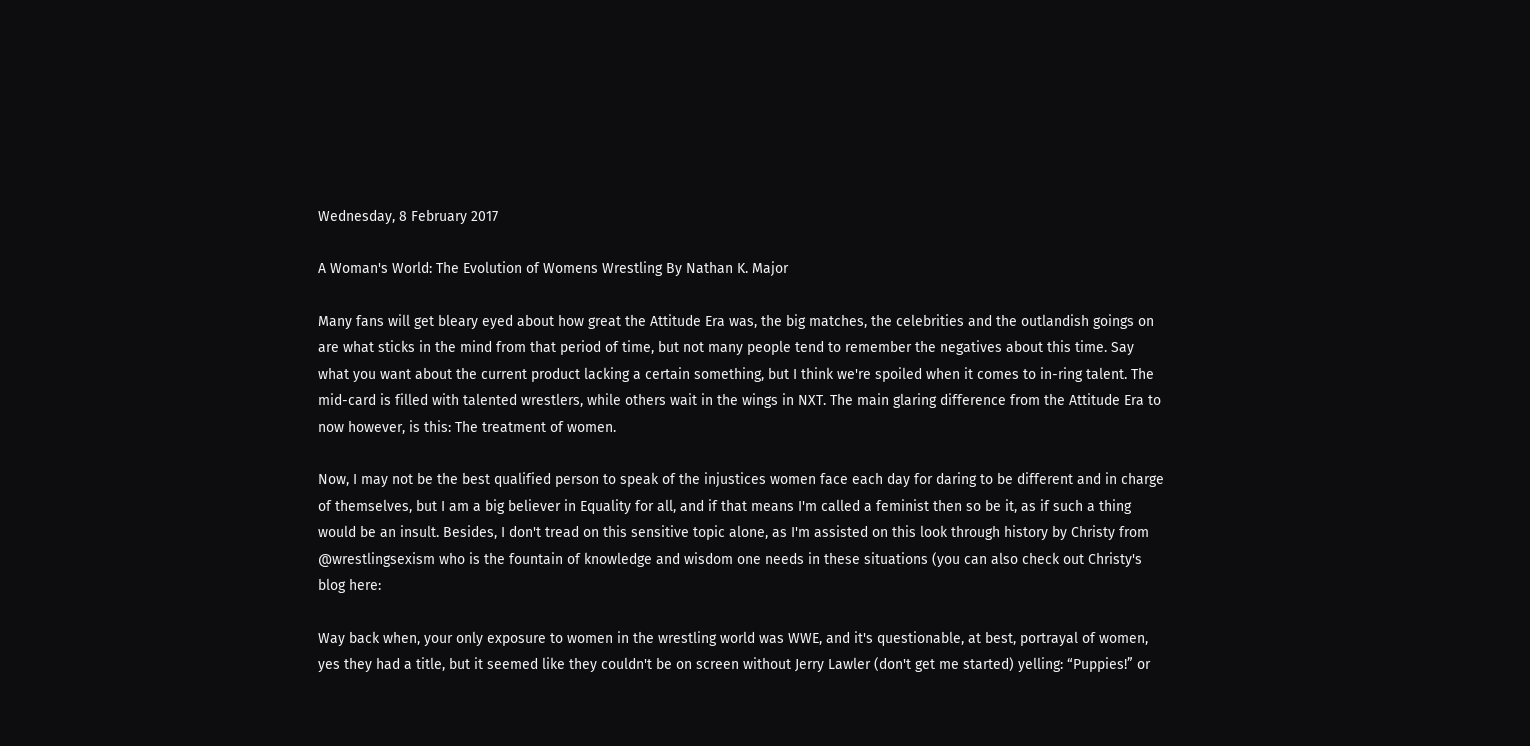Wednesday, 8 February 2017

A Woman's World: The Evolution of Womens Wrestling By Nathan K. Major

Many fans will get bleary eyed about how great the Attitude Era was, the big matches, the celebrities and the outlandish goings on are what sticks in the mind from that period of time, but not many people tend to remember the negatives about this time. Say what you want about the current product lacking a certain something, but I think we're spoiled when it comes to in-ring talent. The mid-card is filled with talented wrestlers, while others wait in the wings in NXT. The main glaring difference from the Attitude Era to now however, is this: The treatment of women.

Now, I may not be the best qualified person to speak of the injustices women face each day for daring to be different and in charge of themselves, but I am a big believer in Equality for all, and if that means I'm called a feminist then so be it, as if such a thing would be an insult. Besides, I don't tread on this sensitive topic alone, as I'm assisted on this look through history by Christy from @wrestlingsexism who is the fountain of knowledge and wisdom one needs in these situations (you can also check out Christy's blog here:

Way back when, your only exposure to women in the wrestling world was WWE, and it's questionable, at best, portrayal of women, yes they had a title, but it seemed like they couldn't be on screen without Jerry Lawler (don't get me started) yelling: “Puppies!” or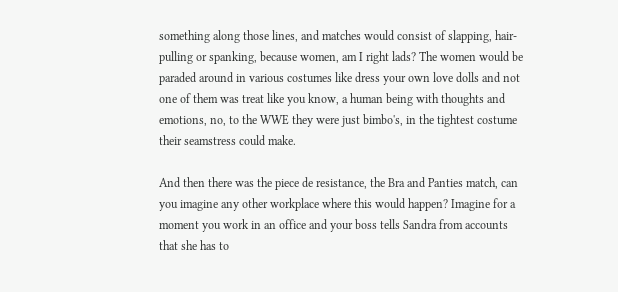something along those lines, and matches would consist of slapping, hair-pulling or spanking, because women, am I right lads? The women would be paraded around in various costumes like dress your own love dolls and not one of them was treat like you know, a human being with thoughts and emotions, no, to the WWE they were just bimbo's, in the tightest costume their seamstress could make.

And then there was the piece de resistance, the Bra and Panties match, can you imagine any other workplace where this would happen? Imagine for a moment you work in an office and your boss tells Sandra from accounts that she has to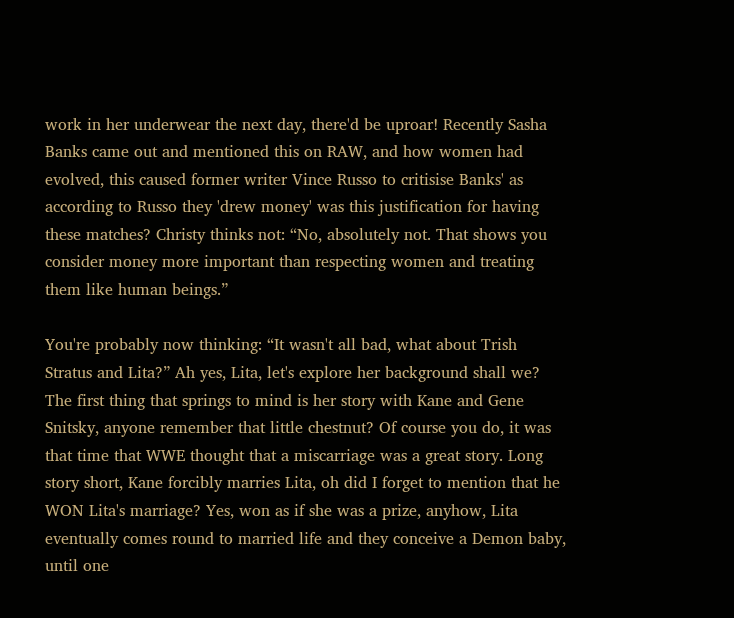work in her underwear the next day, there'd be uproar! Recently Sasha Banks came out and mentioned this on RAW, and how women had evolved, this caused former writer Vince Russo to critisise Banks' as according to Russo they 'drew money' was this justification for having these matches? Christy thinks not: “No, absolutely not. That shows you consider money more important than respecting women and treating them like human beings.”

You're probably now thinking: “It wasn't all bad, what about Trish Stratus and Lita?” Ah yes, Lita, let's explore her background shall we? The first thing that springs to mind is her story with Kane and Gene Snitsky, anyone remember that little chestnut? Of course you do, it was that time that WWE thought that a miscarriage was a great story. Long story short, Kane forcibly marries Lita, oh did I forget to mention that he WON Lita's marriage? Yes, won as if she was a prize, anyhow, Lita eventually comes round to married life and they conceive a Demon baby, until one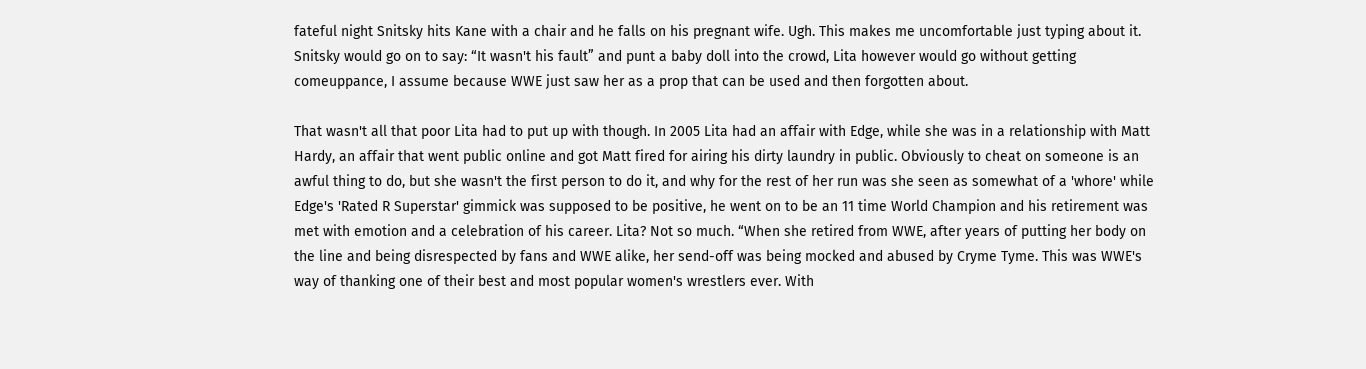fateful night Snitsky hits Kane with a chair and he falls on his pregnant wife. Ugh. This makes me uncomfortable just typing about it. Snitsky would go on to say: “It wasn't his fault” and punt a baby doll into the crowd, Lita however would go without getting comeuppance, I assume because WWE just saw her as a prop that can be used and then forgotten about.

That wasn't all that poor Lita had to put up with though. In 2005 Lita had an affair with Edge, while she was in a relationship with Matt Hardy, an affair that went public online and got Matt fired for airing his dirty laundry in public. Obviously to cheat on someone is an awful thing to do, but she wasn't the first person to do it, and why for the rest of her run was she seen as somewhat of a 'whore' while Edge's 'Rated R Superstar' gimmick was supposed to be positive, he went on to be an 11 time World Champion and his retirement was met with emotion and a celebration of his career. Lita? Not so much. “When she retired from WWE, after years of putting her body on the line and being disrespected by fans and WWE alike, her send-off was being mocked and abused by Cryme Tyme. This was WWE's way of thanking one of their best and most popular women's wrestlers ever. With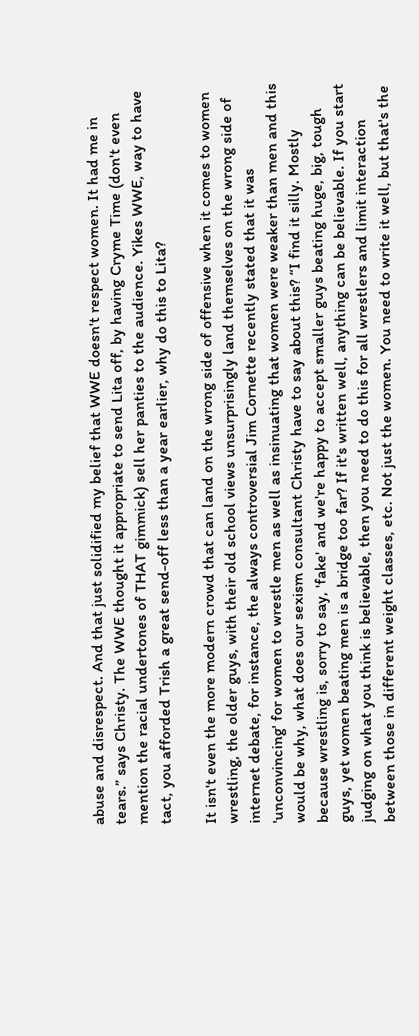abuse and disrespect. And that just solidified my belief that WWE doesn't respect women. It had me in tears.” says Christy. The WWE thought it appropriate to send Lita off, by having Cryme Time (don't even mention the racial undertones of THAT gimmick) sell her panties to the audience. Yikes WWE, way to have tact, you afforded Trish a great send-off less than a year earlier, why do this to Lita?

It isn't even the more modern crowd that can land on the wrong side of offensive when it comes to women wrestling, the older guys, with their old school views unsurprisingly land themselves on the wrong side of internet debate, for instance, the always controversial Jim Cornette recently stated that it was 'unconvincing' for women to wrestle men as well as insinuating that women were weaker than men and this would be why, what does our sexism consultant Christy have to say about this? “I find it silly. Mostly because wrestling is, sorry to say, 'fake' and we're happy to accept smaller guys beating huge, big, tough guys, yet women beating men is a bridge too far? If it's written well, anything can be believable. If you start judging on what you think is believable, then you need to do this for all wrestlers and limit interaction between those in different weight classes, etc. Not just the women. You need to write it well, but that's the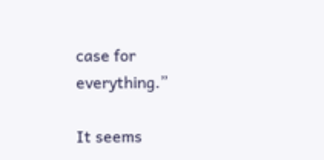case for everything.”

It seems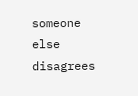someone else disagrees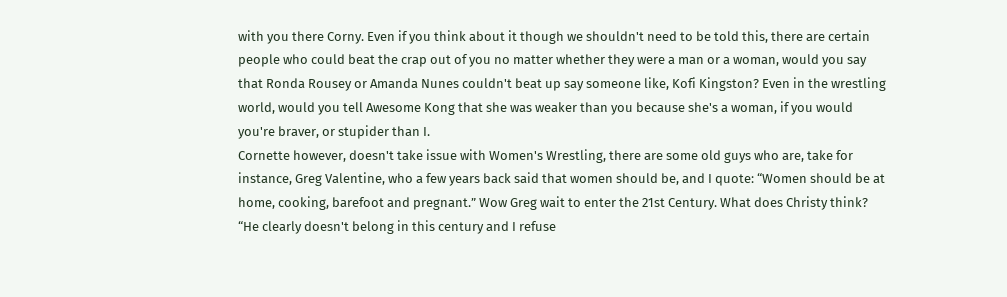with you there Corny. Even if you think about it though we shouldn't need to be told this, there are certain people who could beat the crap out of you no matter whether they were a man or a woman, would you say that Ronda Rousey or Amanda Nunes couldn't beat up say someone like, Kofi Kingston? Even in the wrestling world, would you tell Awesome Kong that she was weaker than you because she's a woman, if you would you're braver, or stupider than I.
Cornette however, doesn't take issue with Women's Wrestling, there are some old guys who are, take for instance, Greg Valentine, who a few years back said that women should be, and I quote: “Women should be at home, cooking, barefoot and pregnant.” Wow Greg wait to enter the 21st Century. What does Christy think? “He clearly doesn't belong in this century and I refuse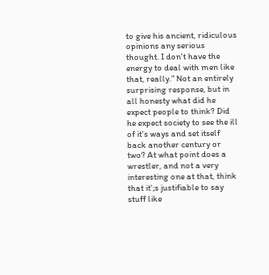to give his ancient, ridiculous opinions any serious thought. I don't have the energy to deal with men like that, really.” Not an entirely surprising response, but in all honesty what did he expect people to think? Did he expect society to see the ill of it's ways and set itself back another century or two? At what point does a wrestler, and not a very interesting one at that, think that it';s justifiable to say stuff like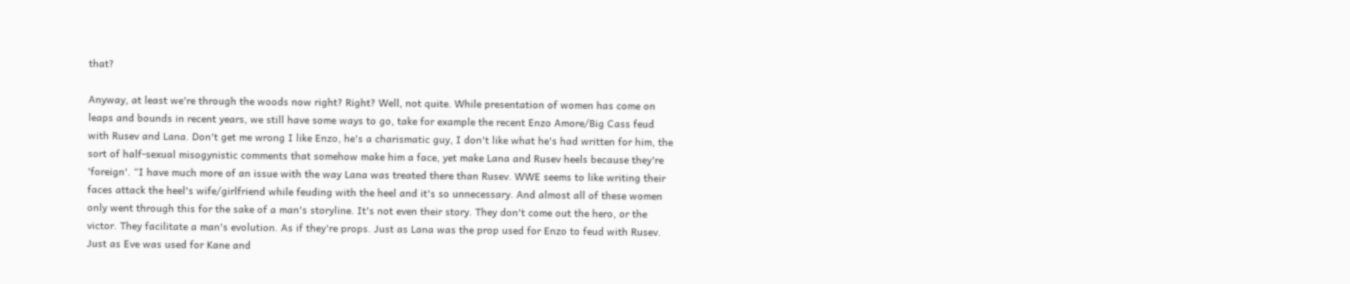that?

Anyway, at least we're through the woods now right? Right? Well, not quite. While presentation of women has come on leaps and bounds in recent years, we still have some ways to go, take for example the recent Enzo Amore/Big Cass feud with Rusev and Lana. Don't get me wrong I like Enzo, he's a charismatic guy, I don't like what he's had written for him, the sort of half-sexual misogynistic comments that somehow make him a face, yet make Lana and Rusev heels because they're 'foreign'. “I have much more of an issue with the way Lana was treated there than Rusev. WWE seems to like writing their faces attack the heel's wife/girlfriend while feuding with the heel and it's so unnecessary. And almost all of these women only went through this for the sake of a man's storyline. It's not even their story. They don't come out the hero, or the victor. They facilitate a man's evolution. As if they're props. Just as Lana was the prop used for Enzo to feud with Rusev. Just as Eve was used for Kane and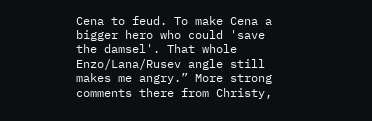Cena to feud. To make Cena a bigger hero who could 'save the damsel'. That whole Enzo/Lana/Rusev angle still makes me angry.” More strong comments there from Christy,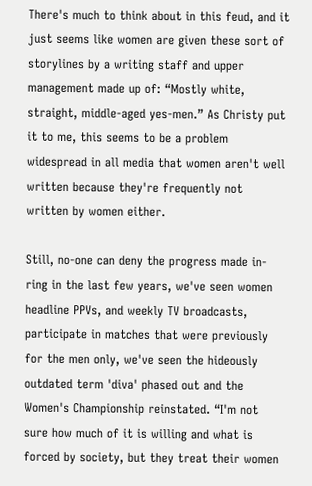There's much to think about in this feud, and it just seems like women are given these sort of storylines by a writing staff and upper management made up of: “Mostly white, straight, middle-aged yes-men.” As Christy put it to me, this seems to be a problem widespread in all media that women aren't well written because they're frequently not written by women either.

Still, no-one can deny the progress made in-ring in the last few years, we've seen women headline PPVs, and weekly TV broadcasts, participate in matches that were previously for the men only, we've seen the hideously outdated term 'diva' phased out and the Women's Championship reinstated. “I'm not sure how much of it is willing and what is forced by society, but they treat their women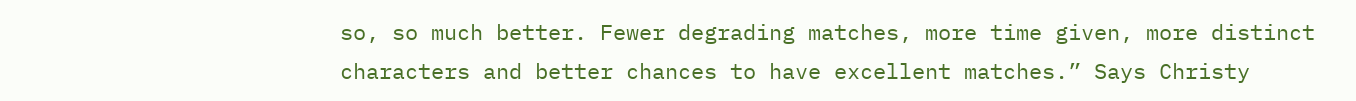so, so much better. Fewer degrading matches, more time given, more distinct characters and better chances to have excellent matches.” Says Christy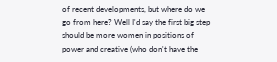of recent developments, but where do we go from here? Well I'd say the first big step should be more women in positions of power and creative (who don't have the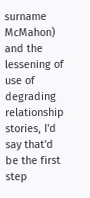surname McMahon) and the lessening of use of degrading relationship stories, I'd say that'd be the first step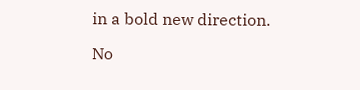in a bold new direction.

No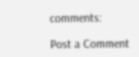comments:

Post a Comment